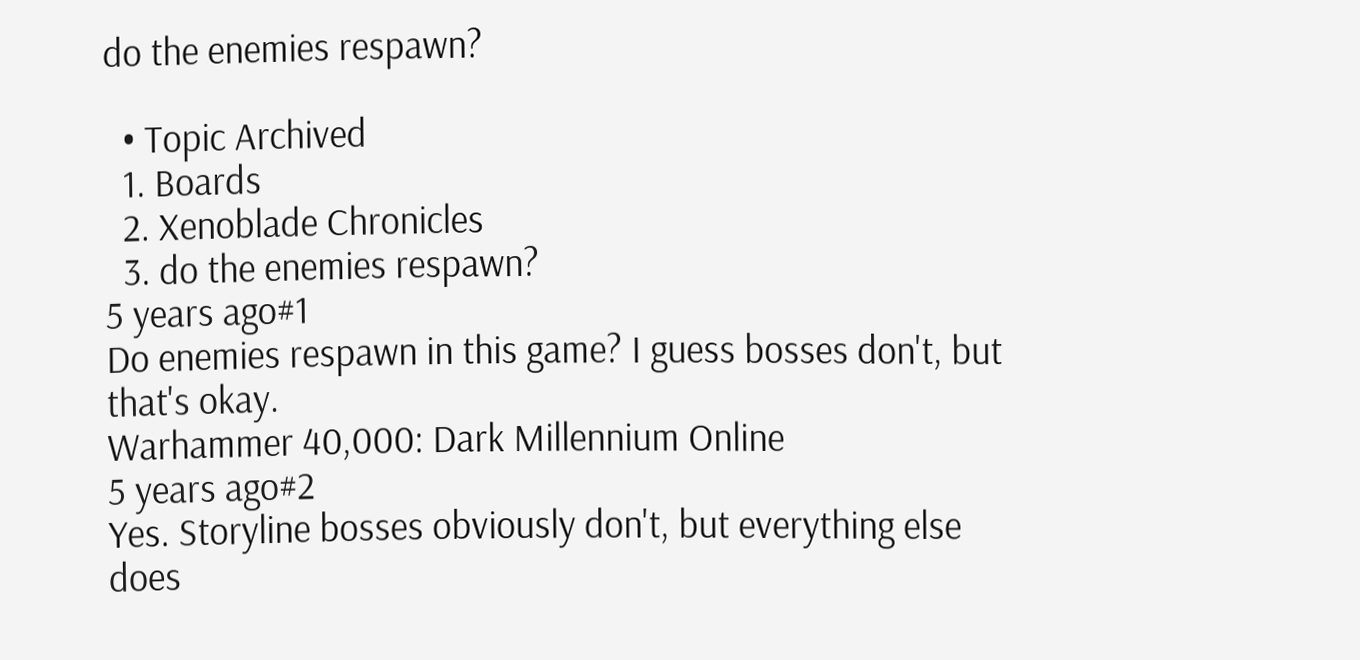do the enemies respawn?

  • Topic Archived
  1. Boards
  2. Xenoblade Chronicles
  3. do the enemies respawn?
5 years ago#1
Do enemies respawn in this game? I guess bosses don't, but that's okay.
Warhammer 40,000: Dark Millennium Online
5 years ago#2
Yes. Storyline bosses obviously don't, but everything else does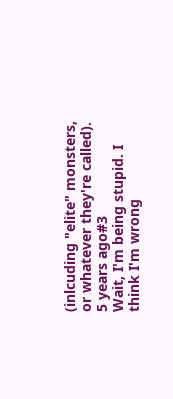(inlcuding "elite" monsters, or whatever they're called).
5 years ago#3
Wait, I'm being stupid. I think I'm wrong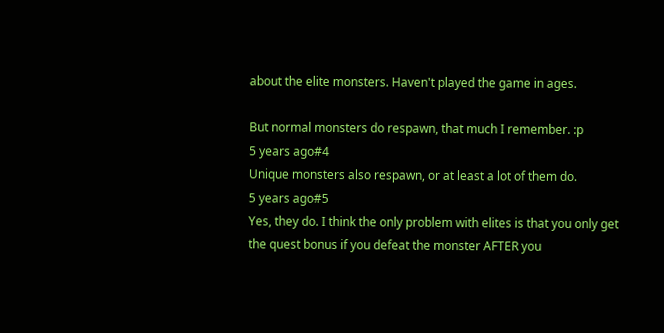about the elite monsters. Haven't played the game in ages.

But normal monsters do respawn, that much I remember. :p
5 years ago#4
Unique monsters also respawn, or at least a lot of them do.
5 years ago#5
Yes, they do. I think the only problem with elites is that you only get the quest bonus if you defeat the monster AFTER you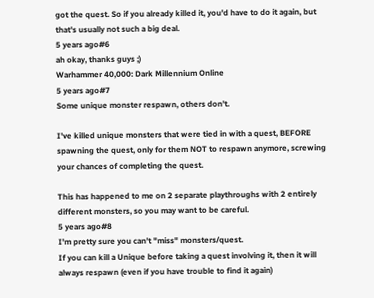got the quest. So if you already killed it, you'd have to do it again, but that's usually not such a big deal.
5 years ago#6
ah okay, thanks guys ;)
Warhammer 40,000: Dark Millennium Online
5 years ago#7
Some unique monster respawn, others don't.

I've killed unique monsters that were tied in with a quest, BEFORE spawning the quest, only for them NOT to respawn anymore, screwing your chances of completing the quest.

This has happened to me on 2 separate playthroughs with 2 entirely different monsters, so you may want to be careful.
5 years ago#8
I'm pretty sure you can't "miss" monsters/quest.
If you can kill a Unique before taking a quest involving it, then it will always respawn (even if you have trouble to find it again)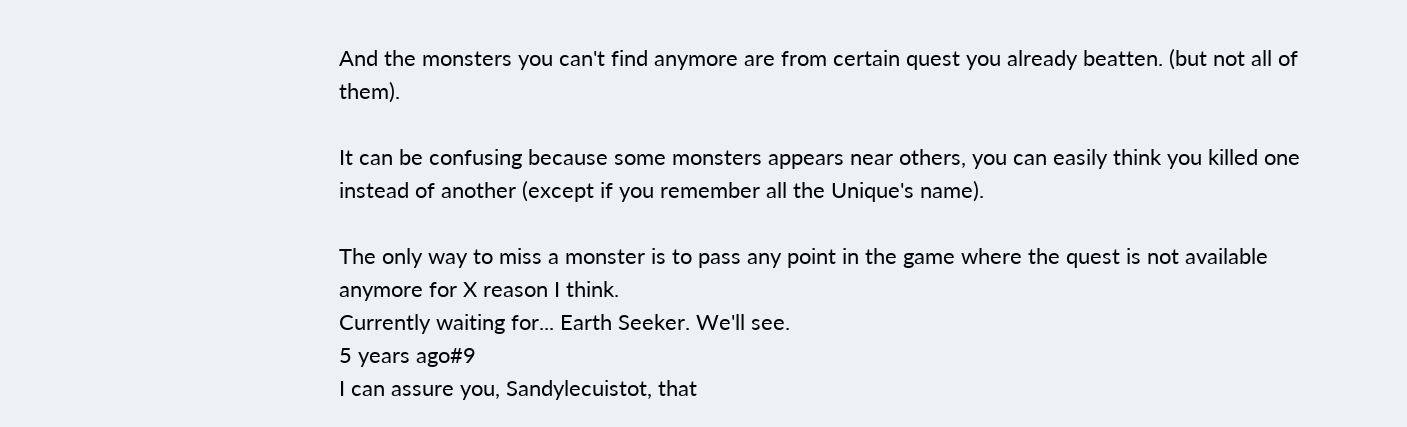And the monsters you can't find anymore are from certain quest you already beatten. (but not all of them).

It can be confusing because some monsters appears near others, you can easily think you killed one instead of another (except if you remember all the Unique's name).

The only way to miss a monster is to pass any point in the game where the quest is not available anymore for X reason I think.
Currently waiting for... Earth Seeker. We'll see.
5 years ago#9
I can assure you, Sandylecuistot, that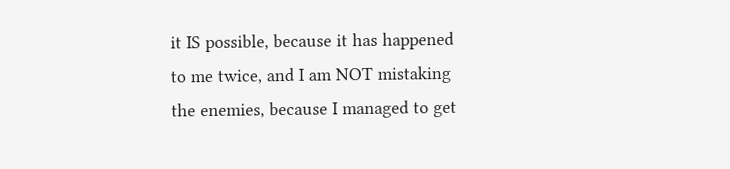it IS possible, because it has happened to me twice, and I am NOT mistaking the enemies, because I managed to get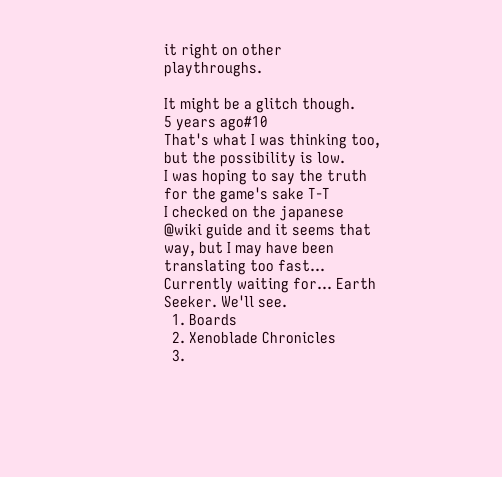it right on other playthroughs.

It might be a glitch though.
5 years ago#10
That's what I was thinking too, but the possibility is low.
I was hoping to say the truth for the game's sake T-T
I checked on the japanese @wiki guide and it seems that way, but I may have been translating too fast...
Currently waiting for... Earth Seeker. We'll see.
  1. Boards
  2. Xenoblade Chronicles
  3.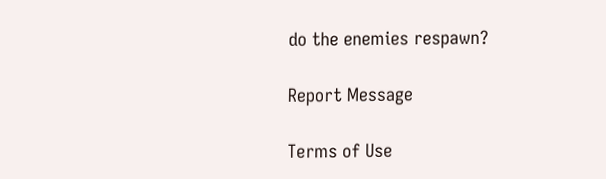do the enemies respawn?

Report Message

Terms of Use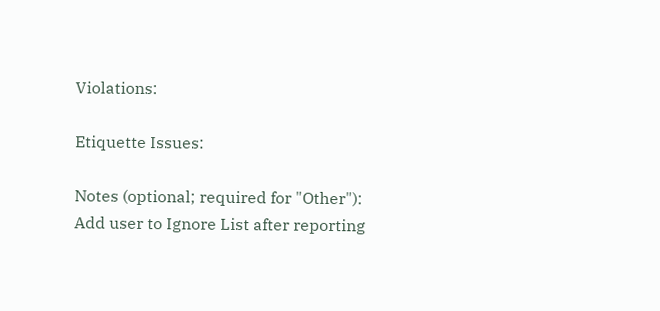Violations:

Etiquette Issues:

Notes (optional; required for "Other"):
Add user to Ignore List after reporting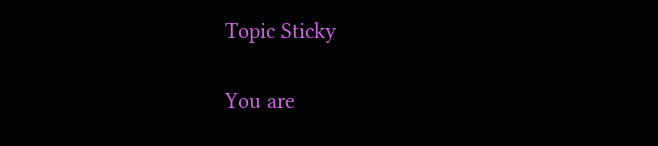Topic Sticky

You are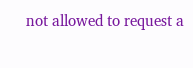not allowed to request a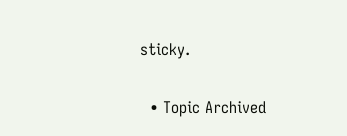sticky.

  • Topic Archived